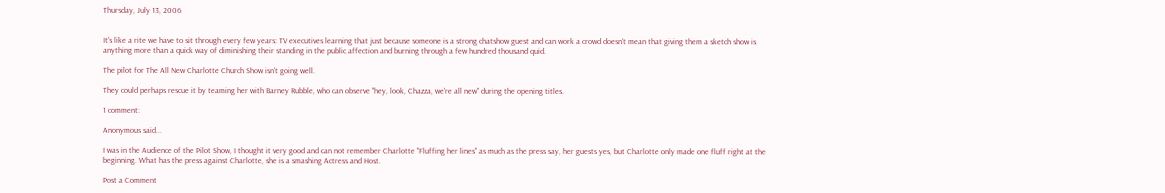Thursday, July 13, 2006


It's like a rite we have to sit through every few years: TV executives learning that just because someone is a strong chatshow guest and can work a crowd doesn't mean that giving them a sketch show is anything more than a quick way of diminishing their standing in the public affection and burning through a few hundred thousand quid.

The pilot for The All New Charlotte Church Show isn't going well.

They could perhaps rescue it by teaming her with Barney Rubble, who can observe "hey, look, Chazza, we're all new" during the opening titles.

1 comment:

Anonymous said...

I was in the Audience of the Pilot Show, I thought it very good and can not remember Charlotte "Fluffing her lines" as much as the press say, her guests yes, but Charlotte only made one fluff right at the beginning. What has the press against Charlotte, she is a smashing Actress and Host.

Post a Comment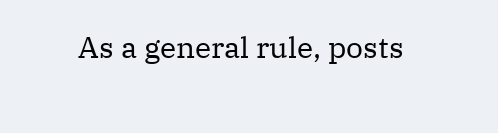As a general rule, posts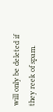will only be deleted if they reek of spam.